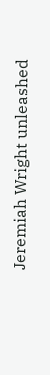Jeremiah Wright unleashed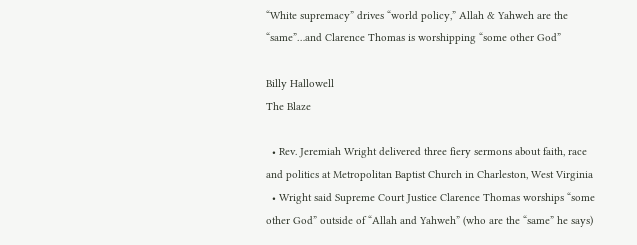“White supremacy” drives “world policy,” Allah & Yahweh are the “same”…and Clarence Thomas is worshipping “some other God”

Billy Hallowell
The Blaze

  • Rev. Jeremiah Wright delivered three fiery sermons about faith, race and politics at Metropolitan Baptist Church in Charleston, West Virginia
  • Wright said Supreme Court Justice Clarence Thomas worships “some other God” outside of “Allah and Yahweh” (who are the “same” he says)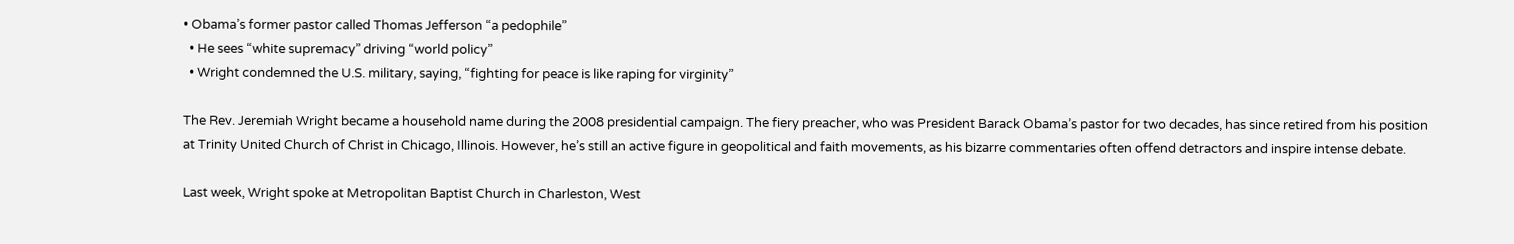• Obama’s former pastor called Thomas Jefferson “a pedophile”
  • He sees “white supremacy” driving “world policy”
  • Wright condemned the U.S. military, saying, “fighting for peace is like raping for virginity”

The Rev. Jeremiah Wright became a household name during the 2008 presidential campaign. The fiery preacher, who was President Barack Obama’s pastor for two decades, has since retired from his position at Trinity United Church of Christ in Chicago, Illinois. However, he’s still an active figure in geopolitical and faith movements, as his bizarre commentaries often offend detractors and inspire intense debate.

Last week, Wright spoke at Metropolitan Baptist Church in Charleston, West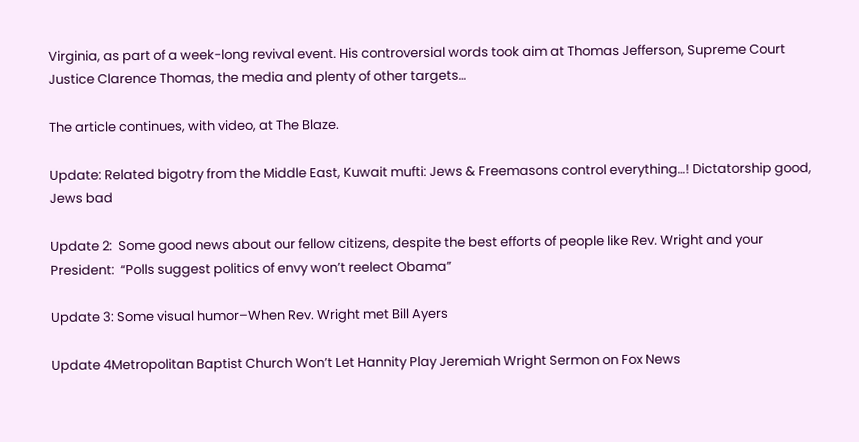Virginia, as part of a week-long revival event. His controversial words took aim at Thomas Jefferson, Supreme Court Justice Clarence Thomas, the media and plenty of other targets…

The article continues, with video, at The Blaze.

Update: Related bigotry from the Middle East, Kuwait mufti: Jews & Freemasons control everything…! Dictatorship good, Jews bad

Update 2:  Some good news about our fellow citizens, despite the best efforts of people like Rev. Wright and your President:  “Polls suggest politics of envy won’t reelect Obama”

Update 3: Some visual humor–When Rev. Wright met Bill Ayers

Update 4Metropolitan Baptist Church Won’t Let Hannity Play Jeremiah Wright Sermon on Fox News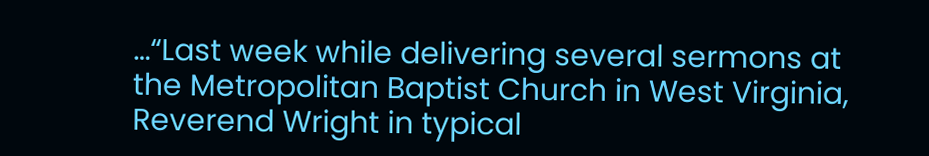…“Last week while delivering several sermons at the Metropolitan Baptist Church in West Virginia, Reverend Wright in typical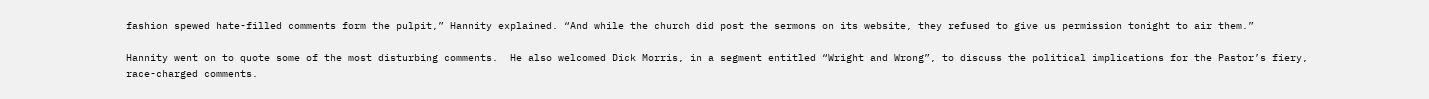fashion spewed hate-filled comments form the pulpit,” Hannity explained. “And while the church did post the sermons on its website, they refused to give us permission tonight to air them.”

Hannity went on to quote some of the most disturbing comments.  He also welcomed Dick Morris, in a segment entitled “Wright and Wrong”, to discuss the political implications for the Pastor’s fiery, race-charged comments.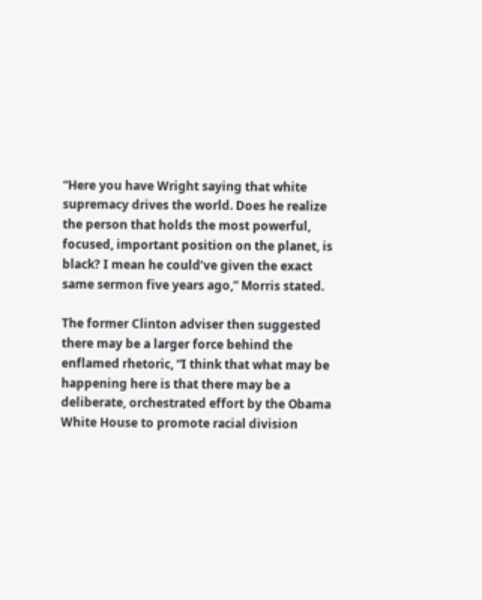“Here you have Wright saying that white supremacy drives the world. Does he realize the person that holds the most powerful, focused, important position on the planet, is black? I mean he could’ve given the exact same sermon five years ago,” Morris stated.

The former Clinton adviser then suggested there may be a larger force behind the enflamed rhetoric, “I think that what may be happening here is that there may be a deliberate, orchestrated effort by the Obama White House to promote racial division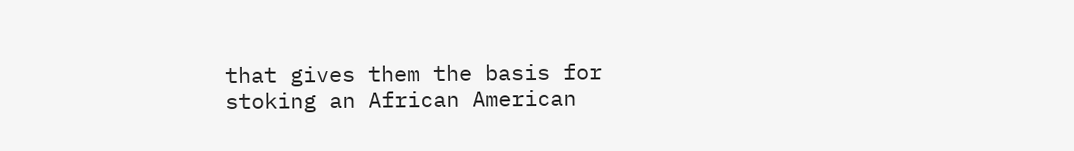that gives them the basis for stoking an African American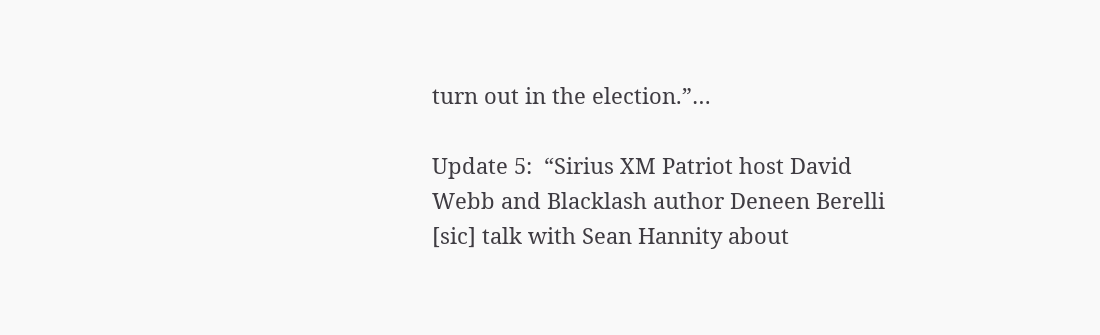turn out in the election.”…

Update 5:  “Sirius XM Patriot host David Webb and Blacklash author Deneen Berelli [sic] talk with Sean Hannity about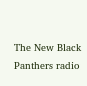The New Black Panthers radio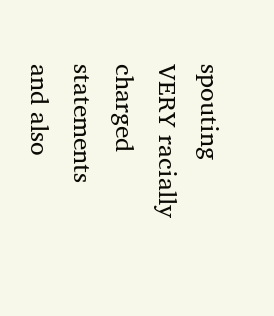spouting VERY racially charged statements and also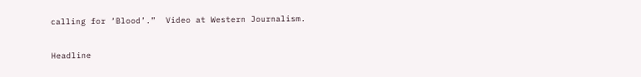calling for ‘Blood’.”  Video at Western Journalism.


Headline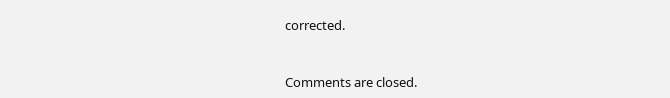corrected.



Comments are closed.